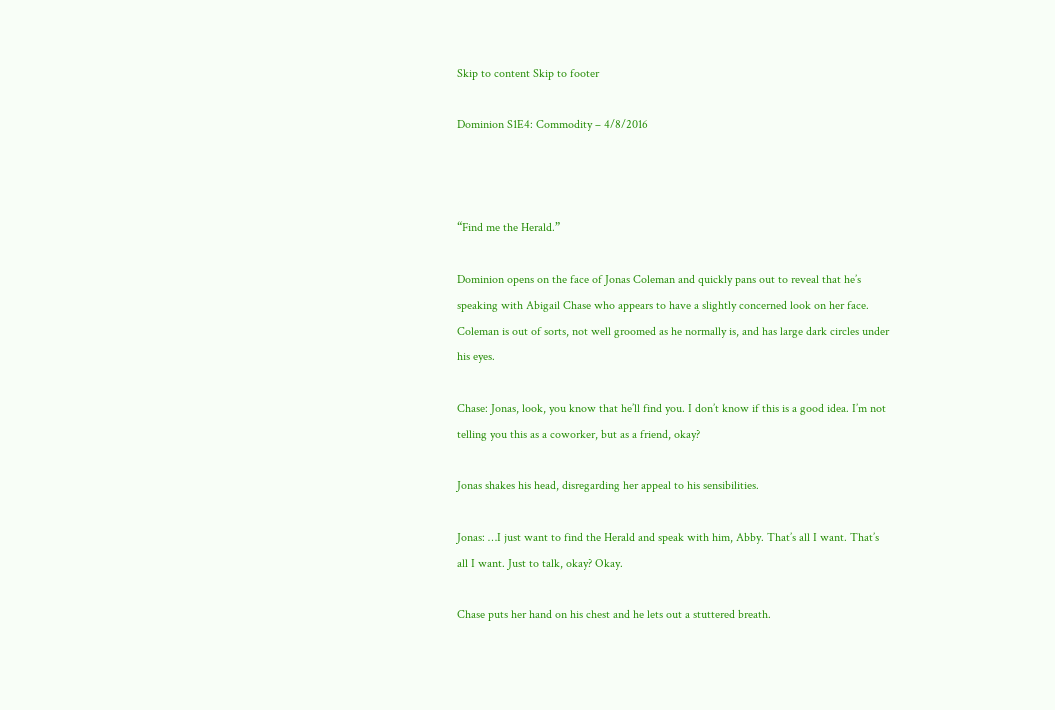Skip to content Skip to footer

Dominion S1E4: Commodity – 4/8/2016



“Find me the Herald.”

Dominion opens on the face of Jonas Coleman and quickly pans out to reveal that he’s speaking with Abigail Chase who appears to have a slightly concerned look on her face. Coleman is out of sorts, not well groomed as he normally is, and has large dark circles under his eyes.

Chase: Jonas, look, you know that he’ll find you. I don’t know if this is a good idea. I’m not telling you this as a coworker, but as a friend, okay?

Jonas shakes his head, disregarding her appeal to his sensibilities.

Jonas: …I just want to find the Herald and speak with him, Abby. That’s all I want. That’s all I want. Just to talk, okay? Okay.

Chase puts her hand on his chest and he lets out a stuttered breath.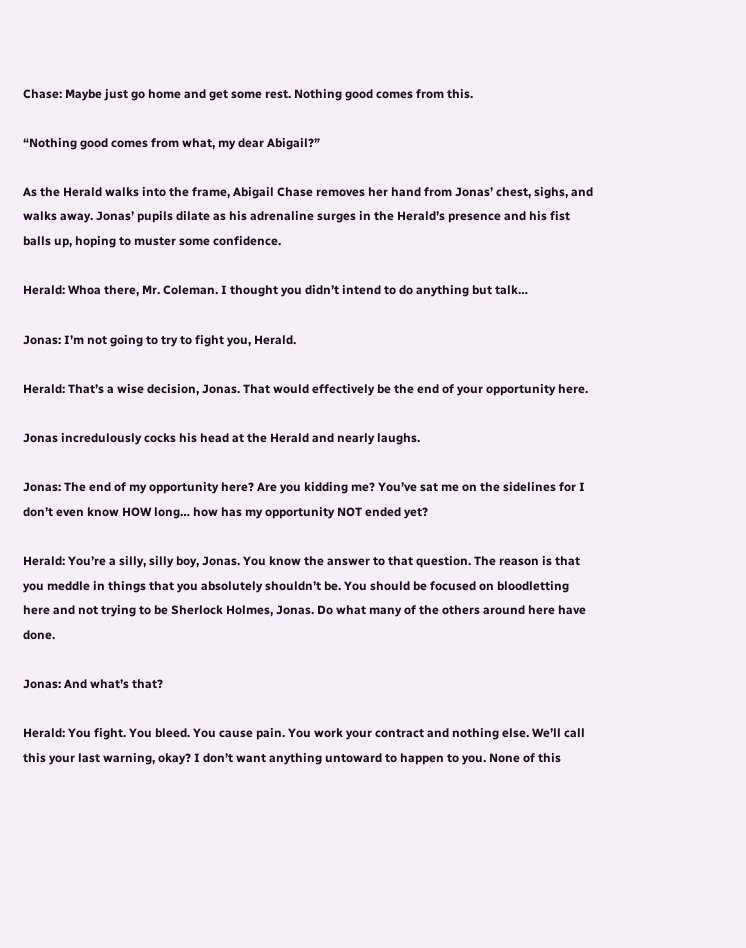Chase: Maybe just go home and get some rest. Nothing good comes from this.

“Nothing good comes from what, my dear Abigail?”

As the Herald walks into the frame, Abigail Chase removes her hand from Jonas’ chest, sighs, and walks away. Jonas’ pupils dilate as his adrenaline surges in the Herald’s presence and his fist balls up, hoping to muster some confidence.

Herald: Whoa there, Mr. Coleman. I thought you didn’t intend to do anything but talk…

Jonas: I’m not going to try to fight you, Herald.

Herald: That’s a wise decision, Jonas. That would effectively be the end of your opportunity here.

Jonas incredulously cocks his head at the Herald and nearly laughs.

Jonas: The end of my opportunity here? Are you kidding me? You’ve sat me on the sidelines for I don’t even know HOW long… how has my opportunity NOT ended yet?

Herald: You’re a silly, silly boy, Jonas. You know the answer to that question. The reason is that you meddle in things that you absolutely shouldn’t be. You should be focused on bloodletting here and not trying to be Sherlock Holmes, Jonas. Do what many of the others around here have done.

Jonas: And what’s that?

Herald: You fight. You bleed. You cause pain. You work your contract and nothing else. We’ll call this your last warning, okay? I don’t want anything untoward to happen to you. None of this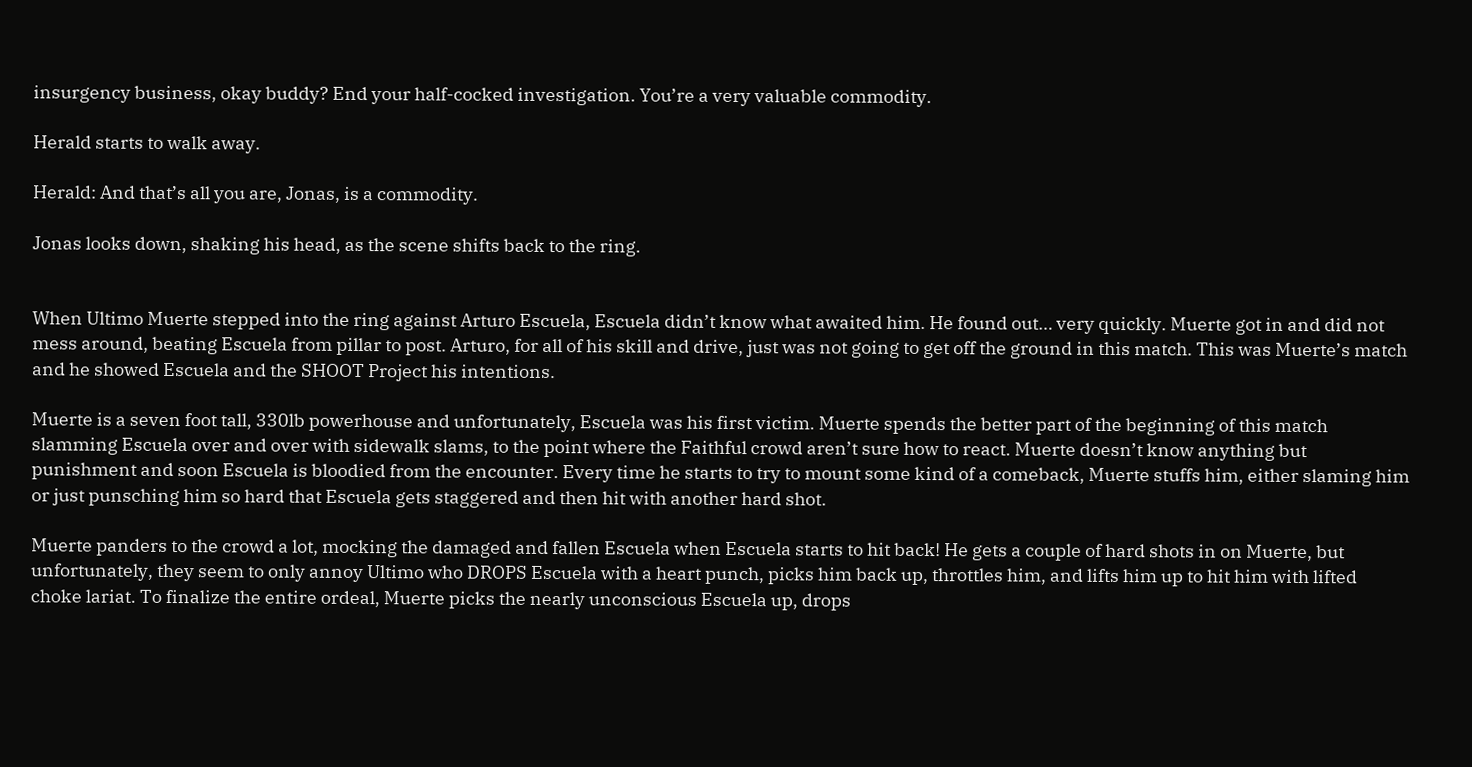insurgency business, okay buddy? End your half-cocked investigation. You’re a very valuable commodity.

Herald starts to walk away.

Herald: And that’s all you are, Jonas, is a commodity.

Jonas looks down, shaking his head, as the scene shifts back to the ring.


When Ultimo Muerte stepped into the ring against Arturo Escuela, Escuela didn’t know what awaited him. He found out… very quickly. Muerte got in and did not mess around, beating Escuela from pillar to post. Arturo, for all of his skill and drive, just was not going to get off the ground in this match. This was Muerte’s match and he showed Escuela and the SHOOT Project his intentions.

Muerte is a seven foot tall, 330lb powerhouse and unfortunately, Escuela was his first victim. Muerte spends the better part of the beginning of this match slamming Escuela over and over with sidewalk slams, to the point where the Faithful crowd aren’t sure how to react. Muerte doesn’t know anything but punishment and soon Escuela is bloodied from the encounter. Every time he starts to try to mount some kind of a comeback, Muerte stuffs him, either slaming him or just punsching him so hard that Escuela gets staggered and then hit with another hard shot.

Muerte panders to the crowd a lot, mocking the damaged and fallen Escuela when Escuela starts to hit back! He gets a couple of hard shots in on Muerte, but unfortunately, they seem to only annoy Ultimo who DROPS Escuela with a heart punch, picks him back up, throttles him, and lifts him up to hit him with lifted choke lariat. To finalize the entire ordeal, Muerte picks the nearly unconscious Escuela up, drops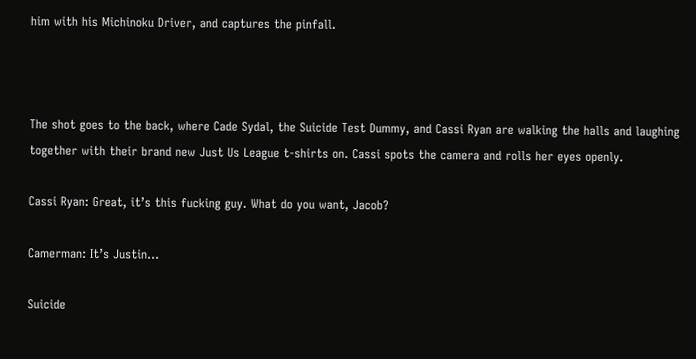him with his Michinoku Driver, and captures the pinfall.



The shot goes to the back, where Cade Sydal, the Suicide Test Dummy, and Cassi Ryan are walking the halls and laughing together with their brand new Just Us League t-shirts on. Cassi spots the camera and rolls her eyes openly.

Cassi Ryan: Great, it’s this fucking guy. What do you want, Jacob?

Camerman: It’s Justin…

Suicide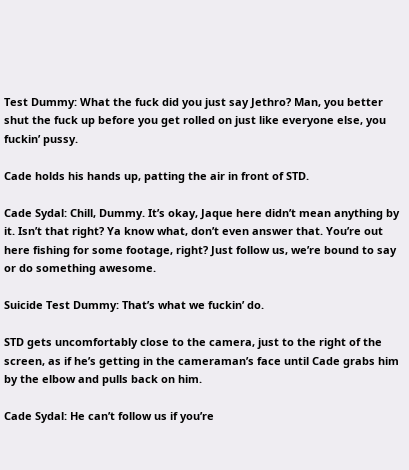Test Dummy: What the fuck did you just say Jethro? Man, you better shut the fuck up before you get rolled on just like everyone else, you fuckin’ pussy.

Cade holds his hands up, patting the air in front of STD.

Cade Sydal: Chill, Dummy. It’s okay, Jaque here didn’t mean anything by it. Isn’t that right? Ya know what, don’t even answer that. You’re out here fishing for some footage, right? Just follow us, we’re bound to say or do something awesome.

Suicide Test Dummy: That’s what we fuckin’ do.

STD gets uncomfortably close to the camera, just to the right of the screen, as if he’s getting in the cameraman’s face until Cade grabs him by the elbow and pulls back on him.

Cade Sydal: He can’t follow us if you’re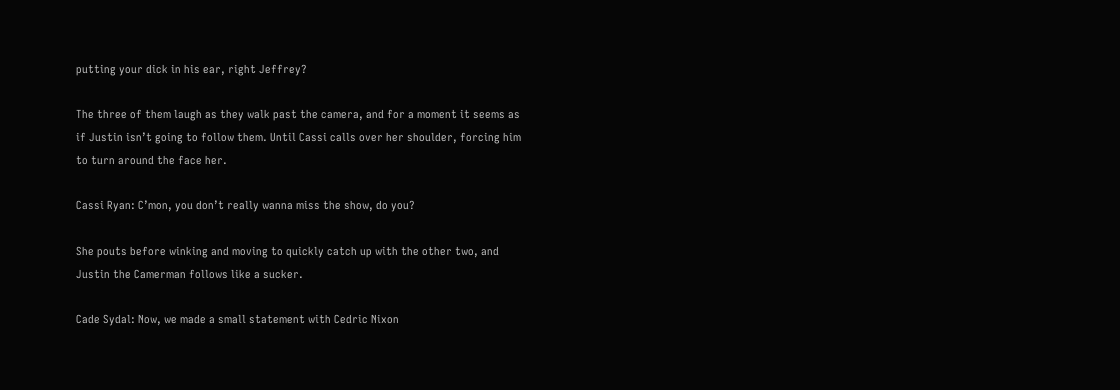putting your dick in his ear, right Jeffrey?

The three of them laugh as they walk past the camera, and for a moment it seems as if Justin isn’t going to follow them. Until Cassi calls over her shoulder, forcing him to turn around the face her.

Cassi Ryan: C’mon, you don’t really wanna miss the show, do you?

She pouts before winking and moving to quickly catch up with the other two, and Justin the Camerman follows like a sucker.

Cade Sydal: Now, we made a small statement with Cedric Nixon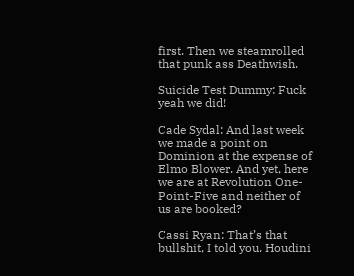first. Then we steamrolled that punk ass Deathwish.

Suicide Test Dummy: Fuck yeah we did!

Cade Sydal: And last week we made a point on Dominion at the expense of Elmo Blower. And yet, here we are at Revolution One-Point-Five and neither of us are booked?

Cassi Ryan: That’s that bullshit, I told you. Houdini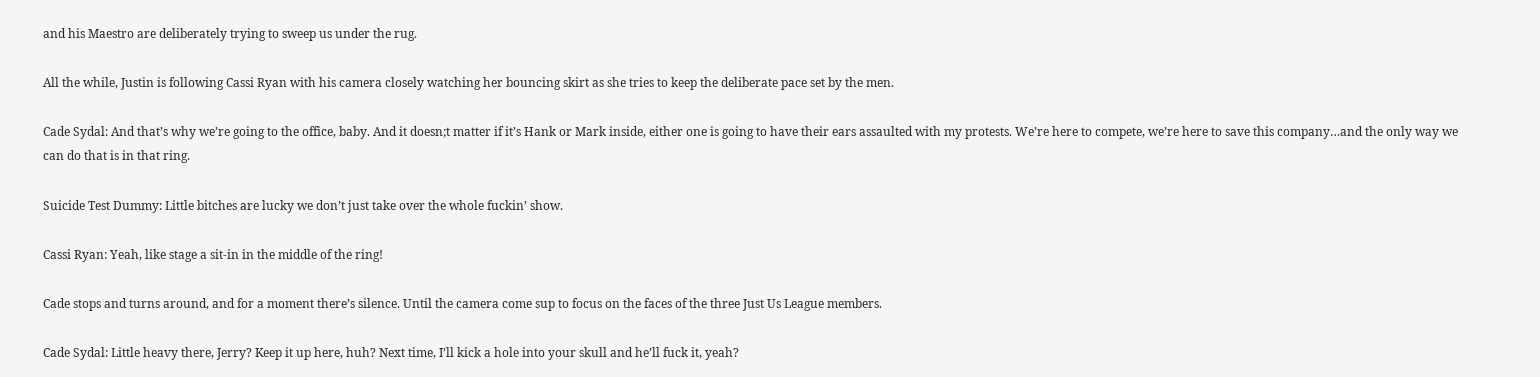and his Maestro are deliberately trying to sweep us under the rug.

All the while, Justin is following Cassi Ryan with his camera closely watching her bouncing skirt as she tries to keep the deliberate pace set by the men.

Cade Sydal: And that’s why we’re going to the office, baby. And it doesn;t matter if it’s Hank or Mark inside, either one is going to have their ears assaulted with my protests. We’re here to compete, we’re here to save this company…and the only way we can do that is in that ring.

Suicide Test Dummy: Little bitches are lucky we don’t just take over the whole fuckin’ show.

Cassi Ryan: Yeah, like stage a sit-in in the middle of the ring!

Cade stops and turns around, and for a moment there’s silence. Until the camera come sup to focus on the faces of the three Just Us League members.

Cade Sydal: Little heavy there, Jerry? Keep it up here, huh? Next time, I’ll kick a hole into your skull and he’ll fuck it, yeah?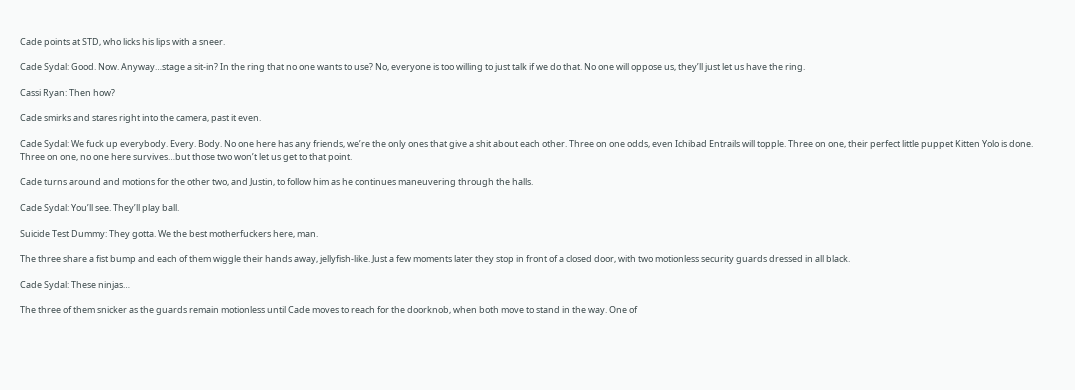Cade points at STD, who licks his lips with a sneer.

Cade Sydal: Good. Now. Anyway…stage a sit-in? In the ring that no one wants to use? No, everyone is too willing to just talk if we do that. No one will oppose us, they’ll just let us have the ring.

Cassi Ryan: Then how?

Cade smirks and stares right into the camera, past it even.

Cade Sydal: We fuck up everybody. Every. Body. No one here has any friends, we’re the only ones that give a shit about each other. Three on one odds, even Ichibad Entrails will topple. Three on one, their perfect little puppet Kitten Yolo is done. Three on one, no one here survives…but those two won’t let us get to that point.

Cade turns around and motions for the other two, and Justin, to follow him as he continues maneuvering through the halls.

Cade Sydal: You’ll see. They’ll play ball.

Suicide Test Dummy: They gotta. We the best motherfuckers here, man.

The three share a fist bump and each of them wiggle their hands away, jellyfish-like. Just a few moments later they stop in front of a closed door, with two motionless security guards dressed in all black.

Cade Sydal: These ninjas…

The three of them snicker as the guards remain motionless until Cade moves to reach for the doorknob, when both move to stand in the way. One of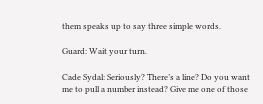them speaks up to say three simple words.

Guard: Wait your turn.

Cade Sydal: Seriously? There’s a line? Do you want me to pull a number instead? Give me one of those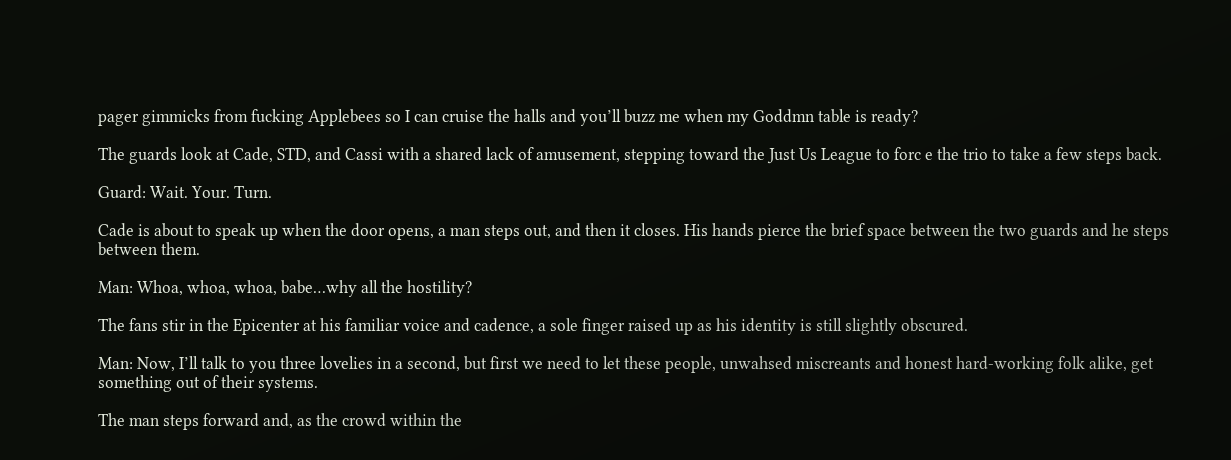pager gimmicks from fucking Applebees so I can cruise the halls and you’ll buzz me when my Goddmn table is ready?

The guards look at Cade, STD, and Cassi with a shared lack of amusement, stepping toward the Just Us League to forc e the trio to take a few steps back.

Guard: Wait. Your. Turn.

Cade is about to speak up when the door opens, a man steps out, and then it closes. His hands pierce the brief space between the two guards and he steps between them.

Man: Whoa, whoa, whoa, babe…why all the hostility?

The fans stir in the Epicenter at his familiar voice and cadence, a sole finger raised up as his identity is still slightly obscured.

Man: Now, I’ll talk to you three lovelies in a second, but first we need to let these people, unwahsed miscreants and honest hard-working folk alike, get something out of their systems.

The man steps forward and, as the crowd within the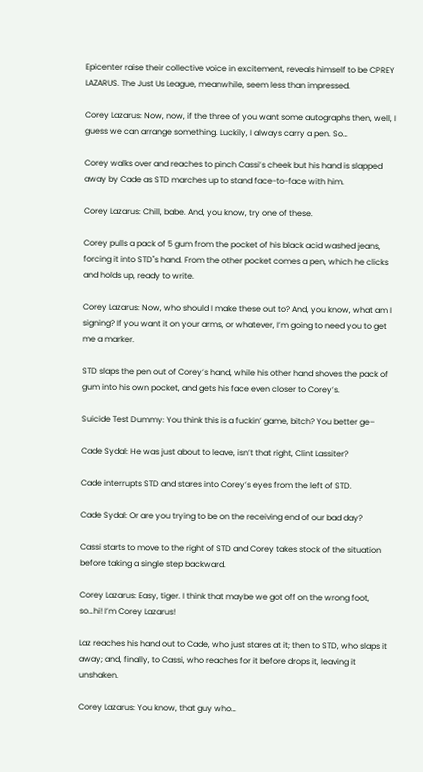Epicenter raise their collective voice in excitement, reveals himself to be CPREY LAZARUS. The Just Us League, meanwhile, seem less than impressed.

Corey Lazarus: Now, now, if the three of you want some autographs then, well, I guess we can arrange something. Luckily, I always carry a pen. So…

Corey walks over and reaches to pinch Cassi’s cheek but his hand is slapped away by Cade as STD marches up to stand face-to-face with him.

Corey Lazarus: Chill, babe. And, you know, try one of these.

Corey pulls a pack of 5 gum from the pocket of his black acid washed jeans, forcing it into STD"s hand. From the other pocket comes a pen, which he clicks and holds up, ready to write.

Corey Lazarus: Now, who should I make these out to? And, you know, what am I signing? If you want it on your arms, or whatever, I’m going to need you to get me a marker.

STD slaps the pen out of Corey’s hand, while his other hand shoves the pack of gum into his own pocket, and gets his face even closer to Corey’s.

Suicide Test Dummy: You think this is a fuckin’ game, bitch? You better ge–

Cade Sydal: He was just about to leave, isn’t that right, Clint Lassiter?

Cade interrupts STD and stares into Corey’s eyes from the left of STD.

Cade Sydal: Or are you trying to be on the receiving end of our bad day?

Cassi starts to move to the right of STD and Corey takes stock of the situation before taking a single step backward.

Corey Lazarus: Easy, tiger. I think that maybe we got off on the wrong foot, so…hi! I’m Corey Lazarus!

Laz reaches his hand out to Cade, who just stares at it; then to STD, who slaps it away; and, finally, to Cassi, who reaches for it before drops it, leaving it unshaken.

Corey Lazarus: You know, that guy who…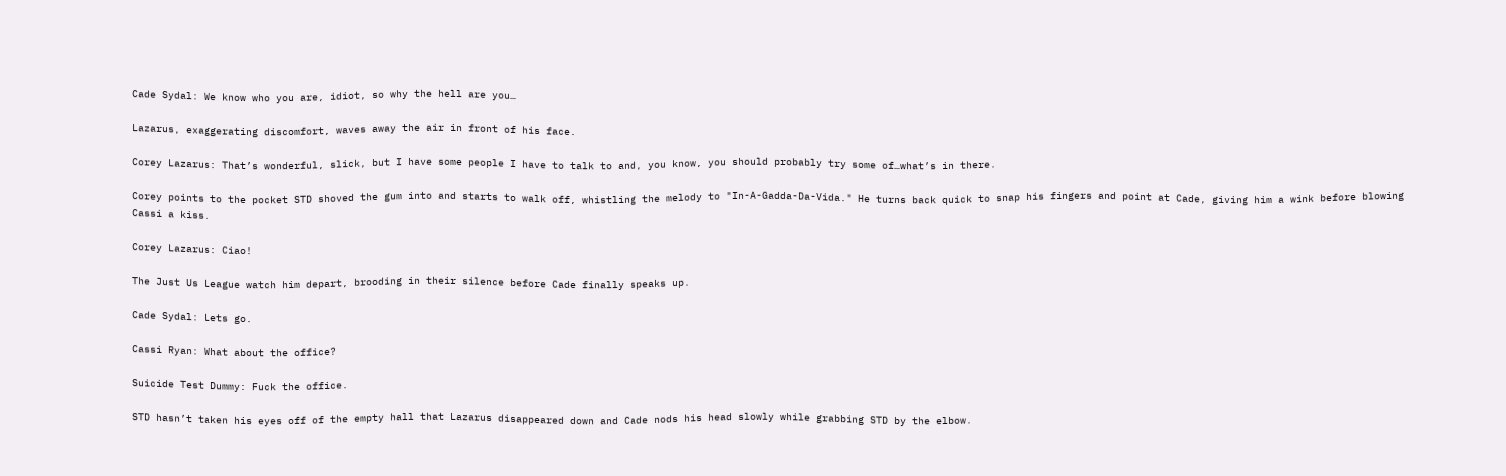Cade Sydal: We know who you are, idiot, so why the hell are you…

Lazarus, exaggerating discomfort, waves away the air in front of his face.

Corey Lazarus: That’s wonderful, slick, but I have some people I have to talk to and, you know, you should probably try some of…what’s in there.

Corey points to the pocket STD shoved the gum into and starts to walk off, whistling the melody to "In-A-Gadda-Da-Vida." He turns back quick to snap his fingers and point at Cade, giving him a wink before blowing Cassi a kiss.

Corey Lazarus: Ciao!

The Just Us League watch him depart, brooding in their silence before Cade finally speaks up.

Cade Sydal: Lets go.

Cassi Ryan: What about the office?

Suicide Test Dummy: Fuck the office.

STD hasn’t taken his eyes off of the empty hall that Lazarus disappeared down and Cade nods his head slowly while grabbing STD by the elbow.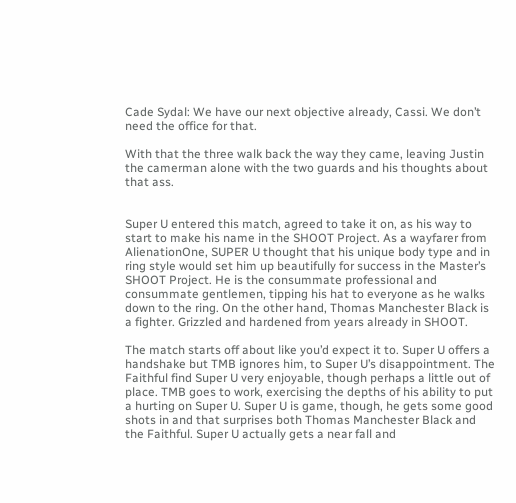Cade Sydal: We have our next objective already, Cassi. We don’t need the office for that.

With that the three walk back the way they came, leaving Justin the camerman alone with the two guards and his thoughts about that ass.


Super U entered this match, agreed to take it on, as his way to start to make his name in the SHOOT Project. As a wayfarer from AlienationOne, SUPER U thought that his unique body type and in ring style would set him up beautifully for success in the Master’s SHOOT Project. He is the consummate professional and consummate gentlemen, tipping his hat to everyone as he walks down to the ring. On the other hand, Thomas Manchester Black is a fighter. Grizzled and hardened from years already in SHOOT.

The match starts off about like you’d expect it to. Super U offers a handshake but TMB ignores him, to Super U’s disappointment. The Faithful find Super U very enjoyable, though perhaps a little out of place. TMB goes to work, exercising the depths of his ability to put a hurting on Super U. Super U is game, though, he gets some good shots in and that surprises both Thomas Manchester Black and the Faithful. Super U actually gets a near fall and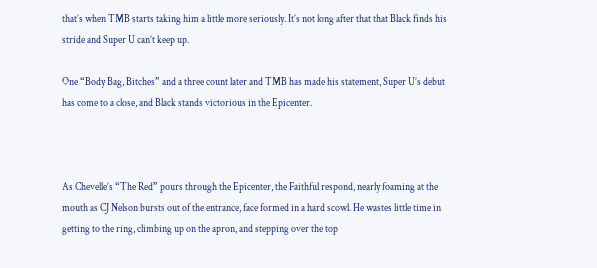that’s when TMB starts taking him a little more seriously. It’s not long after that that Black finds his stride and Super U can’t keep up.

One “Body Bag, Bitches” and a three count later and TMB has made his statement, Super U’s debut has come to a close, and Black stands victorious in the Epicenter.



As Chevelle’s “The Red” pours through the Epicenter, the Faithful respond, nearly foaming at the mouth as CJ Nelson bursts out of the entrance, face formed in a hard scowl. He wastes little time in getting to the ring, climbing up on the apron, and stepping over the top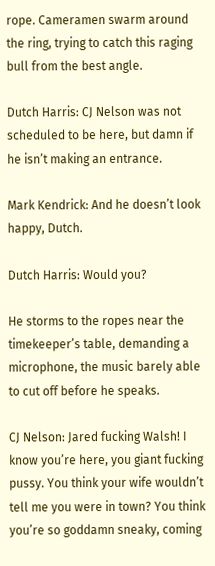rope. Cameramen swarm around the ring, trying to catch this raging bull from the best angle.

Dutch Harris: CJ Nelson was not scheduled to be here, but damn if he isn’t making an entrance.

Mark Kendrick: And he doesn’t look happy, Dutch.

Dutch Harris: Would you?

He storms to the ropes near the timekeeper’s table, demanding a microphone, the music barely able to cut off before he speaks.

CJ Nelson: Jared fucking Walsh! I know you’re here, you giant fucking pussy. You think your wife wouldn’t tell me you were in town? You think you’re so goddamn sneaky, coming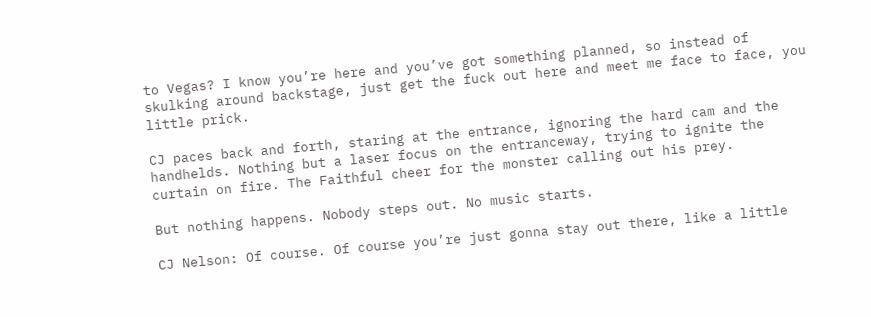to Vegas? I know you’re here and you’ve got something planned, so instead of skulking around backstage, just get the fuck out here and meet me face to face, you little prick.

CJ paces back and forth, staring at the entrance, ignoring the hard cam and the handhelds. Nothing but a laser focus on the entranceway, trying to ignite the curtain on fire. The Faithful cheer for the monster calling out his prey.

But nothing happens. Nobody steps out. No music starts.

CJ Nelson: Of course. Of course you’re just gonna stay out there, like a little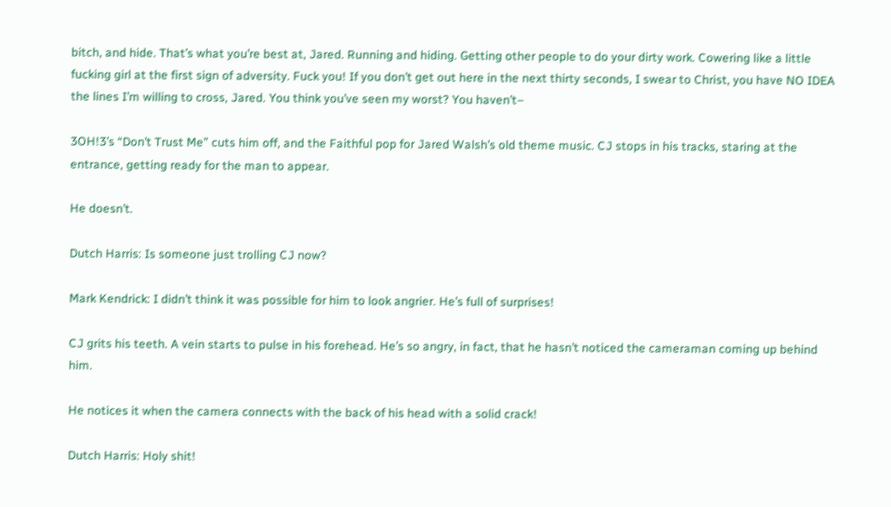bitch, and hide. That’s what you’re best at, Jared. Running and hiding. Getting other people to do your dirty work. Cowering like a little fucking girl at the first sign of adversity. Fuck you! If you don’t get out here in the next thirty seconds, I swear to Christ, you have NO IDEA the lines I’m willing to cross, Jared. You think you’ve seen my worst? You haven’t–

3OH!3’s “Don’t Trust Me” cuts him off, and the Faithful pop for Jared Walsh’s old theme music. CJ stops in his tracks, staring at the entrance, getting ready for the man to appear.

He doesn’t.

Dutch Harris: Is someone just trolling CJ now?

Mark Kendrick: I didn’t think it was possible for him to look angrier. He’s full of surprises!

CJ grits his teeth. A vein starts to pulse in his forehead. He’s so angry, in fact, that he hasn’t noticed the cameraman coming up behind him.

He notices it when the camera connects with the back of his head with a solid crack!

Dutch Harris: Holy shit!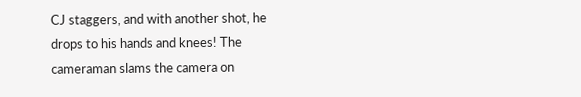CJ staggers, and with another shot, he drops to his hands and knees! The cameraman slams the camera on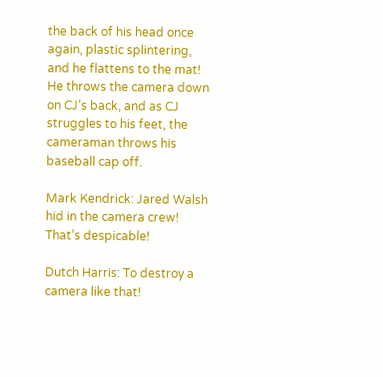the back of his head once again, plastic splintering, and he flattens to the mat! He throws the camera down on CJ’s back, and as CJ struggles to his feet, the cameraman throws his baseball cap off.

Mark Kendrick: Jared Walsh hid in the camera crew! That’s despicable!

Dutch Harris: To destroy a camera like that!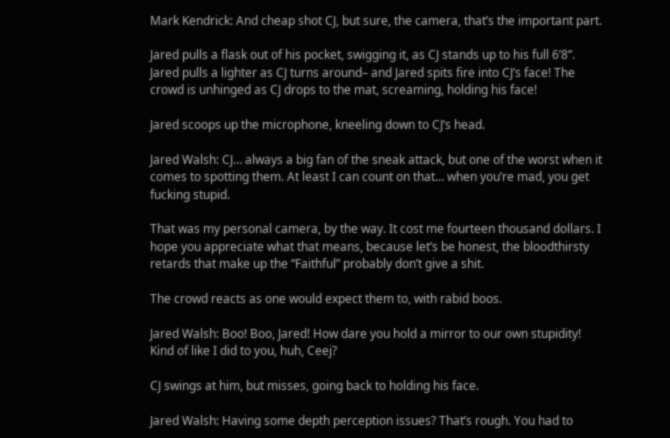Mark Kendrick: And cheap shot CJ, but sure, the camera, that’s the important part.

Jared pulls a flask out of his pocket, swigging it, as CJ stands up to his full 6’8”. Jared pulls a lighter as CJ turns around– and Jared spits fire into CJ’s face! The crowd is unhinged as CJ drops to the mat, screaming, holding his face!

Jared scoops up the microphone, kneeling down to CJ’s head.

Jared Walsh: CJ… always a big fan of the sneak attack, but one of the worst when it comes to spotting them. At least I can count on that… when you’re mad, you get fucking stupid.

That was my personal camera, by the way. It cost me fourteen thousand dollars. I hope you appreciate what that means, because let’s be honest, the bloodthirsty retards that make up the “Faithful” probably don’t give a shit.

The crowd reacts as one would expect them to, with rabid boos.

Jared Walsh: Boo! Boo, Jared! How dare you hold a mirror to our own stupidity! Kind of like I did to you, huh, Ceej?

CJ swings at him, but misses, going back to holding his face.

Jared Walsh: Having some depth perception issues? That’s rough. You had to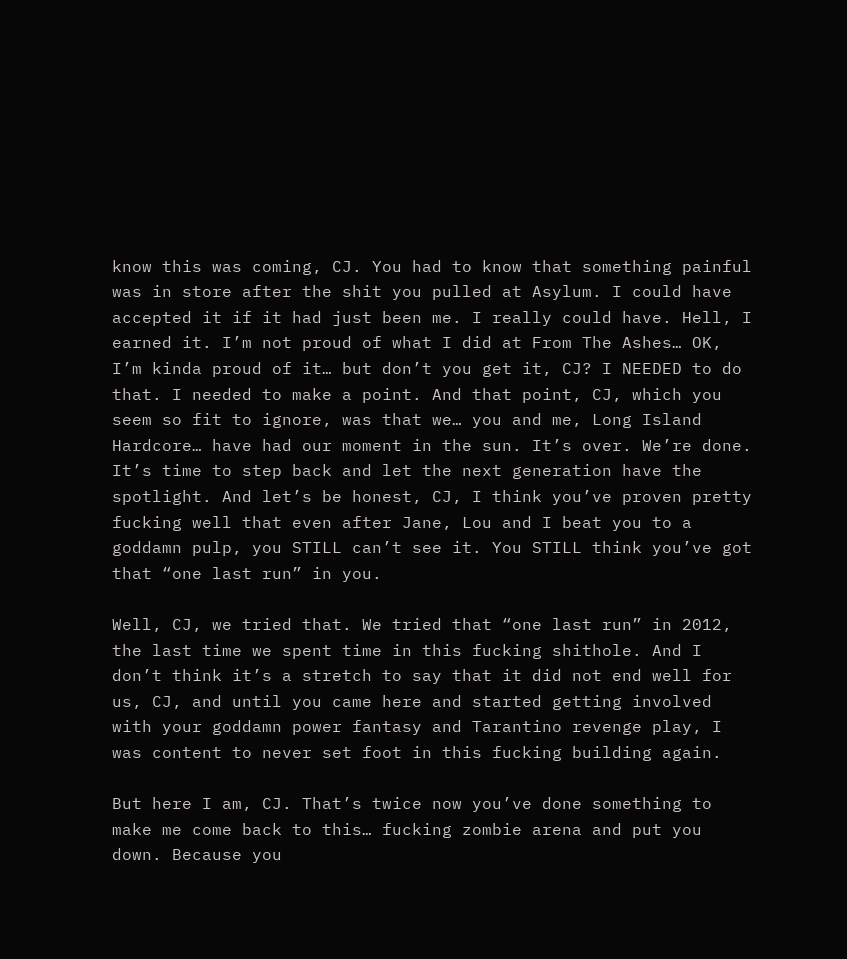know this was coming, CJ. You had to know that something painful was in store after the shit you pulled at Asylum. I could have accepted it if it had just been me. I really could have. Hell, I earned it. I’m not proud of what I did at From The Ashes… OK, I’m kinda proud of it… but don’t you get it, CJ? I NEEDED to do that. I needed to make a point. And that point, CJ, which you seem so fit to ignore, was that we… you and me, Long Island Hardcore… have had our moment in the sun. It’s over. We’re done. It’s time to step back and let the next generation have the spotlight. And let’s be honest, CJ, I think you’ve proven pretty fucking well that even after Jane, Lou and I beat you to a goddamn pulp, you STILL can’t see it. You STILL think you’ve got that “one last run” in you.

Well, CJ, we tried that. We tried that “one last run” in 2012, the last time we spent time in this fucking shithole. And I don’t think it’s a stretch to say that it did not end well for us, CJ, and until you came here and started getting involved with your goddamn power fantasy and Tarantino revenge play, I was content to never set foot in this fucking building again.

But here I am, CJ. That’s twice now you’ve done something to make me come back to this… fucking zombie arena and put you down. Because you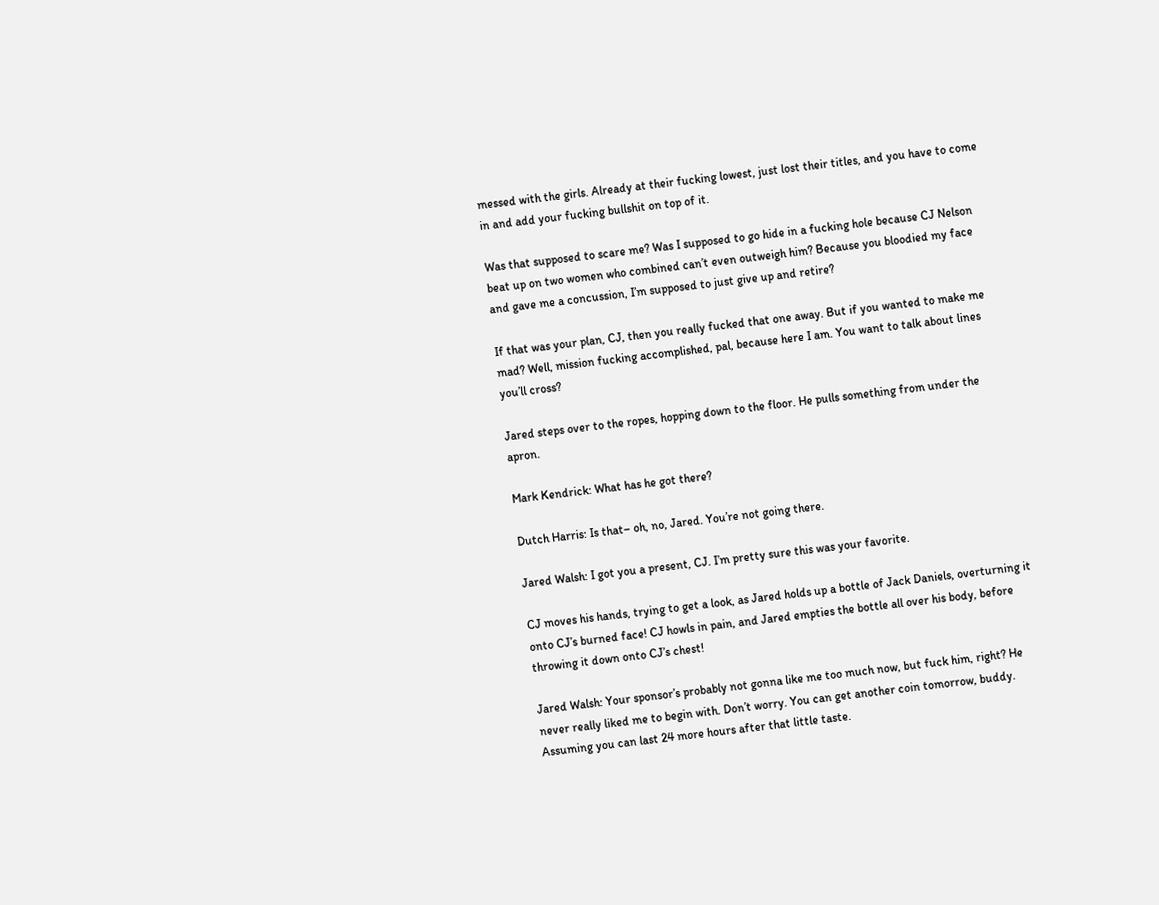messed with the girls. Already at their fucking lowest, just lost their titles, and you have to come in and add your fucking bullshit on top of it.

Was that supposed to scare me? Was I supposed to go hide in a fucking hole because CJ Nelson beat up on two women who combined can’t even outweigh him? Because you bloodied my face and gave me a concussion, I’m supposed to just give up and retire?

If that was your plan, CJ, then you really fucked that one away. But if you wanted to make me mad? Well, mission fucking accomplished, pal, because here I am. You want to talk about lines you’ll cross?

Jared steps over to the ropes, hopping down to the floor. He pulls something from under the apron.

Mark Kendrick: What has he got there?

Dutch Harris: Is that– oh, no, Jared. You’re not going there.

Jared Walsh: I got you a present, CJ. I’m pretty sure this was your favorite.

CJ moves his hands, trying to get a look, as Jared holds up a bottle of Jack Daniels, overturning it onto CJ’s burned face! CJ howls in pain, and Jared empties the bottle all over his body, before throwing it down onto CJ’s chest!

Jared Walsh: Your sponsor’s probably not gonna like me too much now, but fuck him, right? He never really liked me to begin with. Don’t worry. You can get another coin tomorrow, buddy. Assuming you can last 24 more hours after that little taste.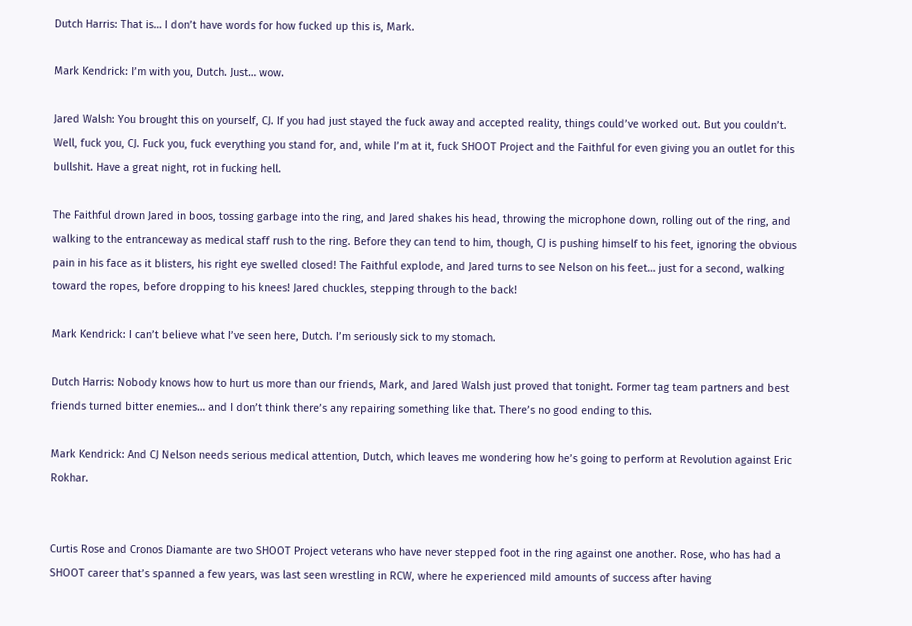Dutch Harris: That is… I don’t have words for how fucked up this is, Mark.

Mark Kendrick: I’m with you, Dutch. Just… wow.

Jared Walsh: You brought this on yourself, CJ. If you had just stayed the fuck away and accepted reality, things could’ve worked out. But you couldn’t. Well, fuck you, CJ. Fuck you, fuck everything you stand for, and, while I’m at it, fuck SHOOT Project and the Faithful for even giving you an outlet for this bullshit. Have a great night, rot in fucking hell.

The Faithful drown Jared in boos, tossing garbage into the ring, and Jared shakes his head, throwing the microphone down, rolling out of the ring, and walking to the entranceway as medical staff rush to the ring. Before they can tend to him, though, CJ is pushing himself to his feet, ignoring the obvious pain in his face as it blisters, his right eye swelled closed! The Faithful explode, and Jared turns to see Nelson on his feet… just for a second, walking toward the ropes, before dropping to his knees! Jared chuckles, stepping through to the back!

Mark Kendrick: I can’t believe what I’ve seen here, Dutch. I’m seriously sick to my stomach.

Dutch Harris: Nobody knows how to hurt us more than our friends, Mark, and Jared Walsh just proved that tonight. Former tag team partners and best friends turned bitter enemies… and I don’t think there’s any repairing something like that. There’s no good ending to this.

Mark Kendrick: And CJ Nelson needs serious medical attention, Dutch, which leaves me wondering how he’s going to perform at Revolution against Eric Rokhar.


Curtis Rose and Cronos Diamante are two SHOOT Project veterans who have never stepped foot in the ring against one another. Rose, who has had a SHOOT career that’s spanned a few years, was last seen wrestling in RCW, where he experienced mild amounts of success after having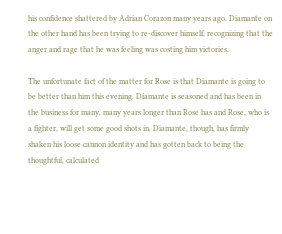his confidence shattered by Adrian Corazon many years ago. Diamante on the other hand has been trying to re-discover himself, recognizing that the anger and rage that he was feeling was costing him victories.

The unfortunate fact of the matter for Rose is that Diamante is going to be better than him this evening. Diamante is seasoned and has been in the business for many, many years longer than Rose has and Rose, who is a fighter, will get some good shots in. Diamante, though, has firmly shaken his loose cannon identity and has gotten back to being the thoughtful, calculated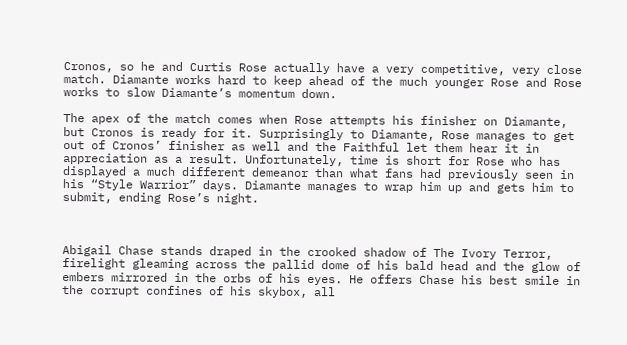Cronos, so he and Curtis Rose actually have a very competitive, very close match. Diamante works hard to keep ahead of the much younger Rose and Rose works to slow Diamante’s momentum down.

The apex of the match comes when Rose attempts his finisher on Diamante, but Cronos is ready for it. Surprisingly to Diamante, Rose manages to get out of Cronos’ finisher as well and the Faithful let them hear it in appreciation as a result. Unfortunately, time is short for Rose who has displayed a much different demeanor than what fans had previously seen in his “Style Warrior” days. Diamante manages to wrap him up and gets him to submit, ending Rose’s night.



Abigail Chase stands draped in the crooked shadow of The Ivory Terror, firelight gleaming across the pallid dome of his bald head and the glow of embers mirrored in the orbs of his eyes. He offers Chase his best smile in the corrupt confines of his skybox, all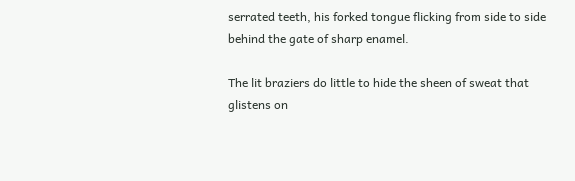serrated teeth, his forked tongue flicking from side to side behind the gate of sharp enamel.

The lit braziers do little to hide the sheen of sweat that glistens on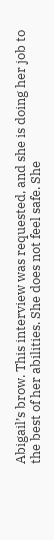Abigail’s brow. This interview was requested, and she is doing her job to the best of her abilities. She does not feel safe. She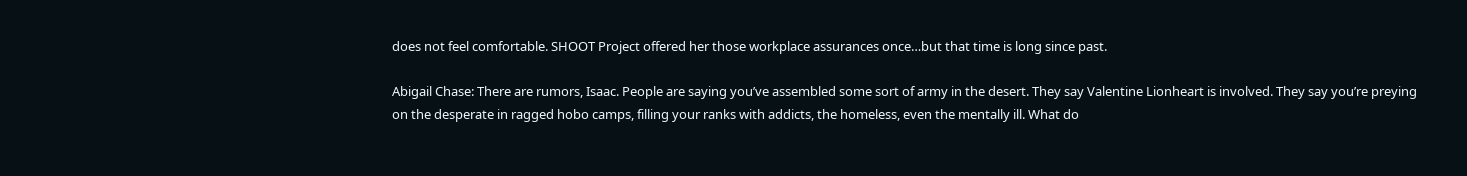does not feel comfortable. SHOOT Project offered her those workplace assurances once…but that time is long since past.

Abigail Chase: There are rumors, Isaac. People are saying you’ve assembled some sort of army in the desert. They say Valentine Lionheart is involved. They say you’re preying on the desperate in ragged hobo camps, filling your ranks with addicts, the homeless, even the mentally ill. What do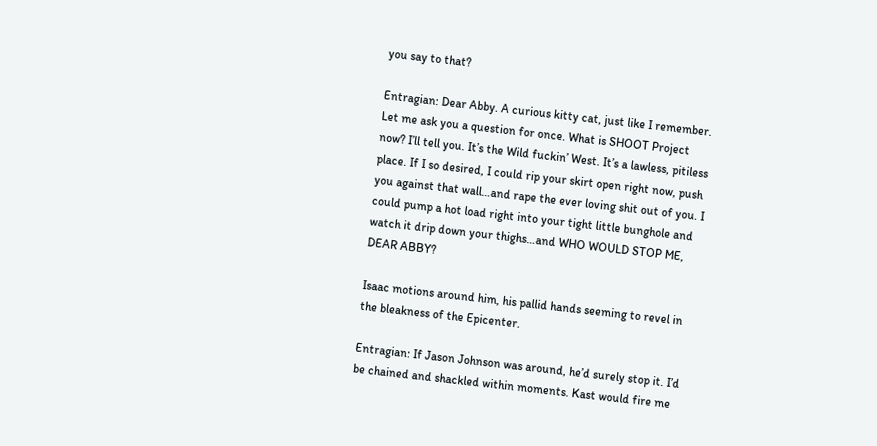you say to that?

Entragian: Dear Abby. A curious kitty cat, just like I remember. Let me ask you a question for once. What is SHOOT Project now? I’ll tell you. It’s the Wild fuckin’ West. It’s a lawless, pitiless place. If I so desired, I could rip your skirt open right now, push you against that wall…and rape the ever loving shit out of you. I could pump a hot load right into your tight little bunghole and watch it drip down your thighs…and WHO WOULD STOP ME, DEAR ABBY?

Isaac motions around him, his pallid hands seeming to revel in the bleakness of the Epicenter.

Entragian: If Jason Johnson was around, he’d surely stop it. I’d be chained and shackled within moments. Kast would fire me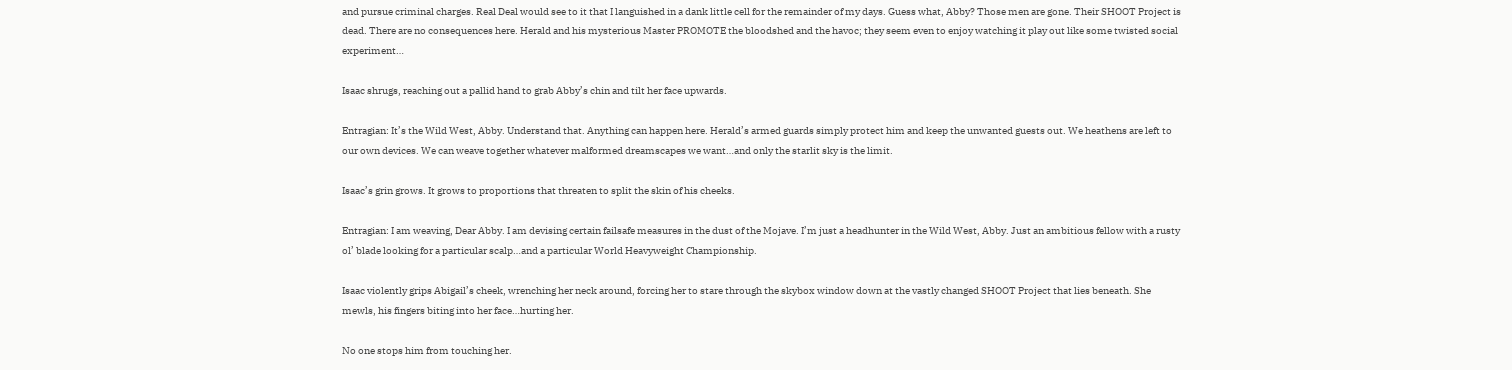and pursue criminal charges. Real Deal would see to it that I languished in a dank little cell for the remainder of my days. Guess what, Abby? Those men are gone. Their SHOOT Project is dead. There are no consequences here. Herald and his mysterious Master PROMOTE the bloodshed and the havoc; they seem even to enjoy watching it play out like some twisted social experiment…

Isaac shrugs, reaching out a pallid hand to grab Abby’s chin and tilt her face upwards.

Entragian: It’s the Wild West, Abby. Understand that. Anything can happen here. Herald’s armed guards simply protect him and keep the unwanted guests out. We heathens are left to our own devices. We can weave together whatever malformed dreamscapes we want…and only the starlit sky is the limit.

Isaac’s grin grows. It grows to proportions that threaten to split the skin of his cheeks.

Entragian: I am weaving, Dear Abby. I am devising certain failsafe measures in the dust of the Mojave. I’m just a headhunter in the Wild West, Abby. Just an ambitious fellow with a rusty ol’ blade looking for a particular scalp…and a particular World Heavyweight Championship.

Isaac violently grips Abigail’s cheek, wrenching her neck around, forcing her to stare through the skybox window down at the vastly changed SHOOT Project that lies beneath. She mewls, his fingers biting into her face…hurting her.

No one stops him from touching her.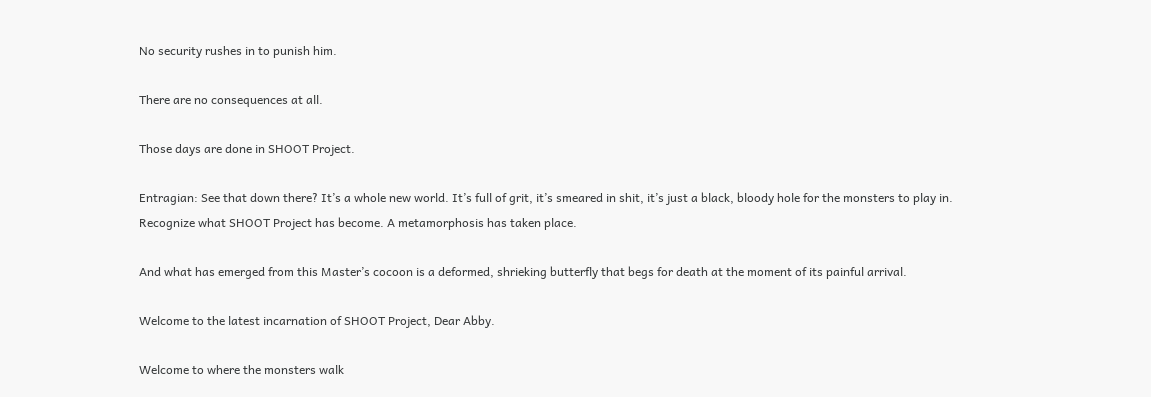No security rushes in to punish him.

There are no consequences at all.

Those days are done in SHOOT Project.

Entragian: See that down there? It’s a whole new world. It’s full of grit, it’s smeared in shit, it’s just a black, bloody hole for the monsters to play in. Recognize what SHOOT Project has become. A metamorphosis has taken place.

And what has emerged from this Master’s cocoon is a deformed, shrieking butterfly that begs for death at the moment of its painful arrival.

Welcome to the latest incarnation of SHOOT Project, Dear Abby.

Welcome to where the monsters walk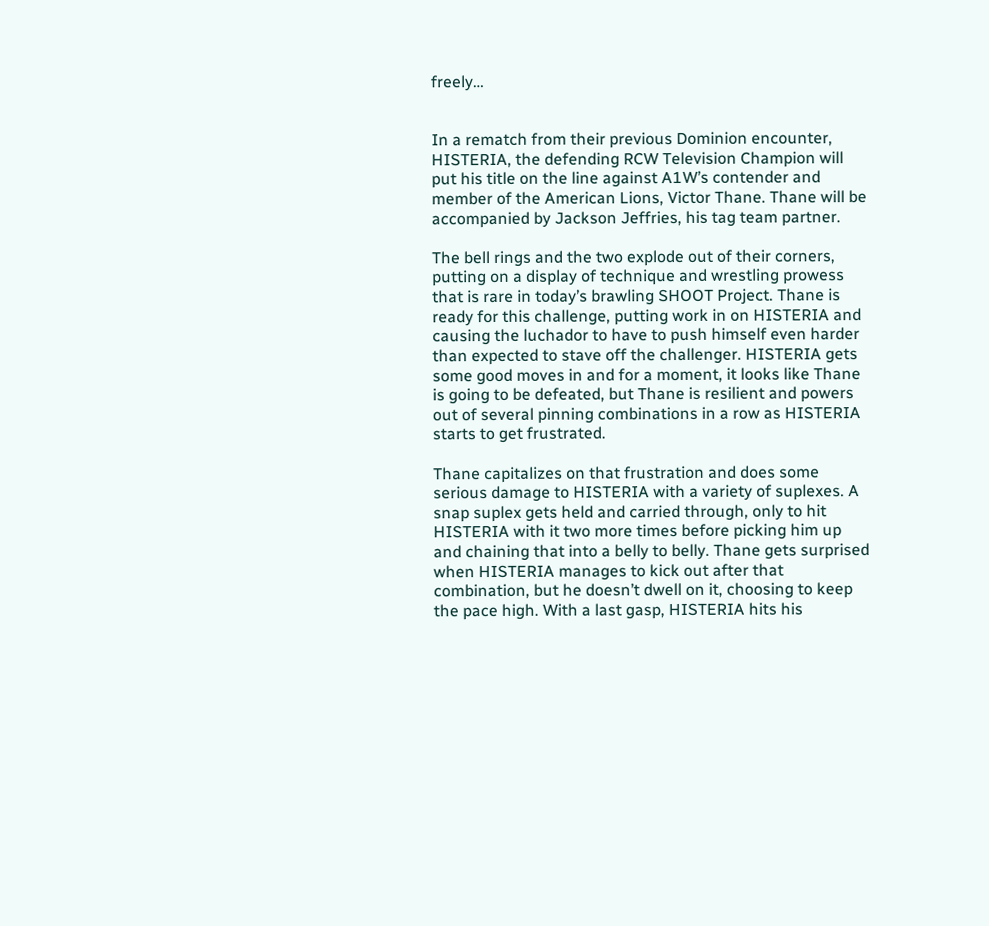freely…


In a rematch from their previous Dominion encounter, HISTERIA, the defending RCW Television Champion will put his title on the line against A1W’s contender and member of the American Lions, Victor Thane. Thane will be accompanied by Jackson Jeffries, his tag team partner.

The bell rings and the two explode out of their corners, putting on a display of technique and wrestling prowess that is rare in today’s brawling SHOOT Project. Thane is ready for this challenge, putting work in on HISTERIA and causing the luchador to have to push himself even harder than expected to stave off the challenger. HISTERIA gets some good moves in and for a moment, it looks like Thane is going to be defeated, but Thane is resilient and powers out of several pinning combinations in a row as HISTERIA starts to get frustrated.

Thane capitalizes on that frustration and does some serious damage to HISTERIA with a variety of suplexes. A snap suplex gets held and carried through, only to hit HISTERIA with it two more times before picking him up and chaining that into a belly to belly. Thane gets surprised when HISTERIA manages to kick out after that combination, but he doesn’t dwell on it, choosing to keep the pace high. With a last gasp, HISTERIA hits his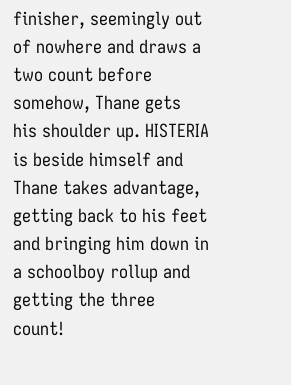finisher, seemingly out of nowhere and draws a two count before somehow, Thane gets his shoulder up. HISTERIA is beside himself and Thane takes advantage, getting back to his feet and bringing him down in a schoolboy rollup and getting the three count!